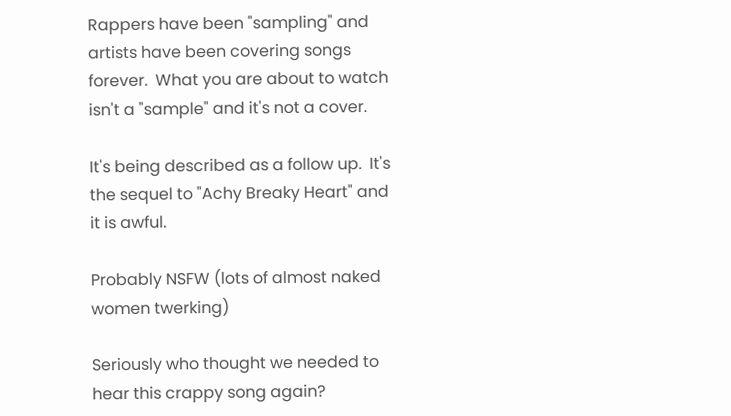Rappers have been "sampling" and artists have been covering songs forever.  What you are about to watch isn't a "sample" and it's not a cover.

It's being described as a follow up.  It's the sequel to "Achy Breaky Heart" and it is awful.

Probably NSFW (lots of almost naked women twerking)

Seriously who thought we needed to hear this crappy song again?